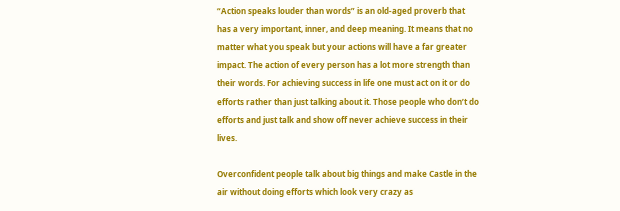“Action speaks louder than words” is an old-aged proverb that has a very important, inner, and deep meaning. It means that no matter what you speak but your actions will have a far greater impact. The action of every person has a lot more strength than their words. For achieving success in life one must act on it or do efforts rather than just talking about it. Those people who don’t do efforts and just talk and show off never achieve success in their lives.

Overconfident people talk about big things and make Castle in the air without doing efforts which look very crazy as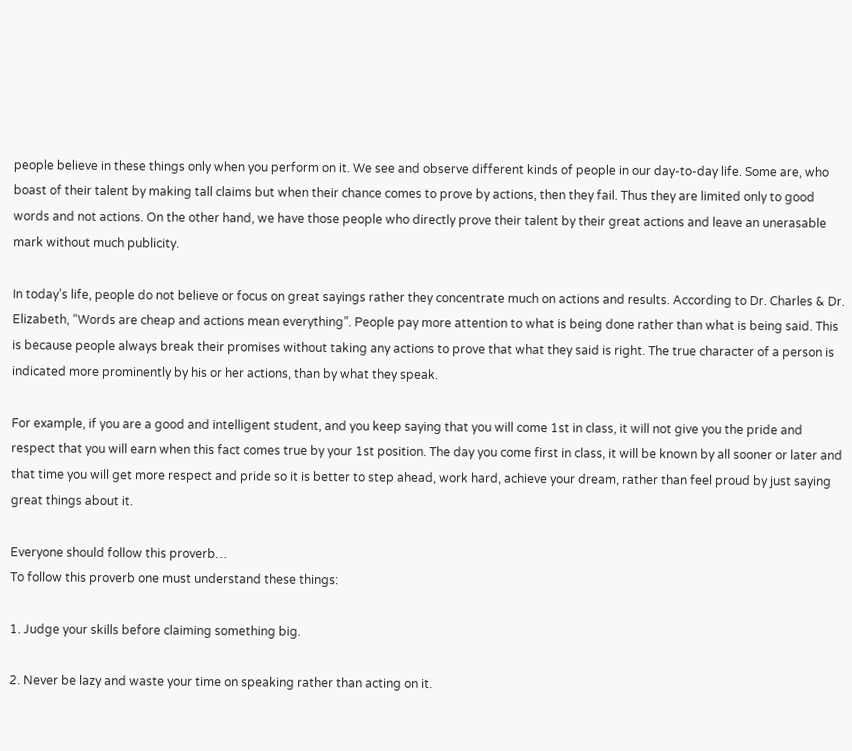people believe in these things only when you perform on it. We see and observe different kinds of people in our day-to-day life. Some are, who boast of their talent by making tall claims but when their chance comes to prove by actions, then they fail. Thus they are limited only to good words and not actions. On the other hand, we have those people who directly prove their talent by their great actions and leave an unerasable mark without much publicity.

In today’s life, people do not believe or focus on great sayings rather they concentrate much on actions and results. According to Dr. Charles & Dr. Elizabeth, “Words are cheap and actions mean everything”. People pay more attention to what is being done rather than what is being said. This is because people always break their promises without taking any actions to prove that what they said is right. The true character of a person is indicated more prominently by his or her actions, than by what they speak.

For example, if you are a good and intelligent student, and you keep saying that you will come 1st in class, it will not give you the pride and respect that you will earn when this fact comes true by your 1st position. The day you come first in class, it will be known by all sooner or later and that time you will get more respect and pride so it is better to step ahead, work hard, achieve your dream, rather than feel proud by just saying great things about it.

Everyone should follow this proverb…
To follow this proverb one must understand these things:

1. Judge your skills before claiming something big.

2. Never be lazy and waste your time on speaking rather than acting on it.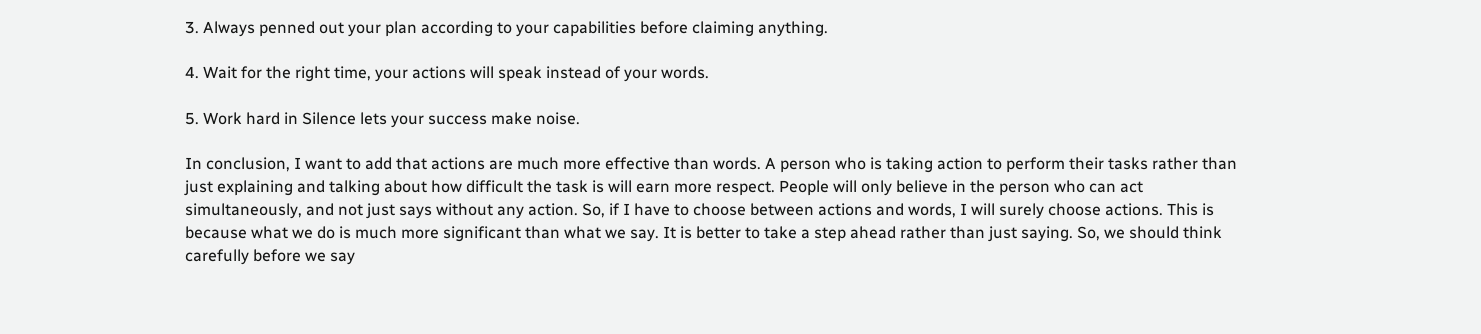3. Always penned out your plan according to your capabilities before claiming anything.

4. Wait for the right time, your actions will speak instead of your words.

5. Work hard in Silence lets your success make noise.

In conclusion, I want to add that actions are much more effective than words. A person who is taking action to perform their tasks rather than just explaining and talking about how difficult the task is will earn more respect. People will only believe in the person who can act simultaneously, and not just says without any action. So, if I have to choose between actions and words, I will surely choose actions. This is because what we do is much more significant than what we say. It is better to take a step ahead rather than just saying. So, we should think carefully before we say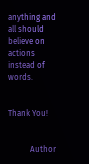anything and all should believe on actions instead of words.


Thank You!


           Author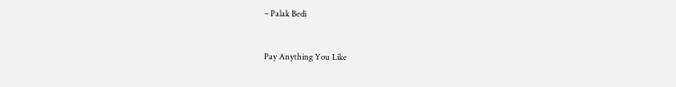– Palak Bedi


Pay Anything You Like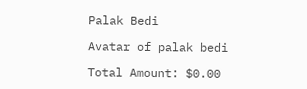Palak Bedi

Avatar of palak bedi

Total Amount: $0.00